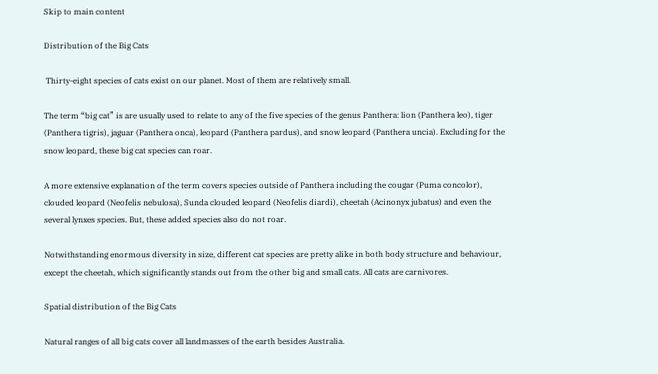Skip to main content

Distribution of the Big Cats

 Thirty-eight species of cats exist on our planet. Most of them are relatively small.

The term “big cat” is are usually used to relate to any of the five species of the genus Panthera: lion (Panthera leo), tiger (Panthera tigris), jaguar (Panthera onca), leopard (Panthera pardus), and snow leopard (Panthera uncia). Excluding for the snow leopard, these big cat species can roar.

A more extensive explanation of the term covers species outside of Panthera including the cougar (Puma concolor), clouded leopard (Neofelis nebulosa), Sunda clouded leopard (Neofelis diardi), cheetah (Acinonyx jubatus) and even the several lynxes species. But, these added species also do not roar.

Notwithstanding enormous diversity in size, different cat species are pretty alike in both body structure and behaviour, except the cheetah, which significantly stands out from the other big and small cats. All cats are carnivores.

Spatial distribution of the Big Cats

Natural ranges of all big cats cover all landmasses of the earth besides Australia.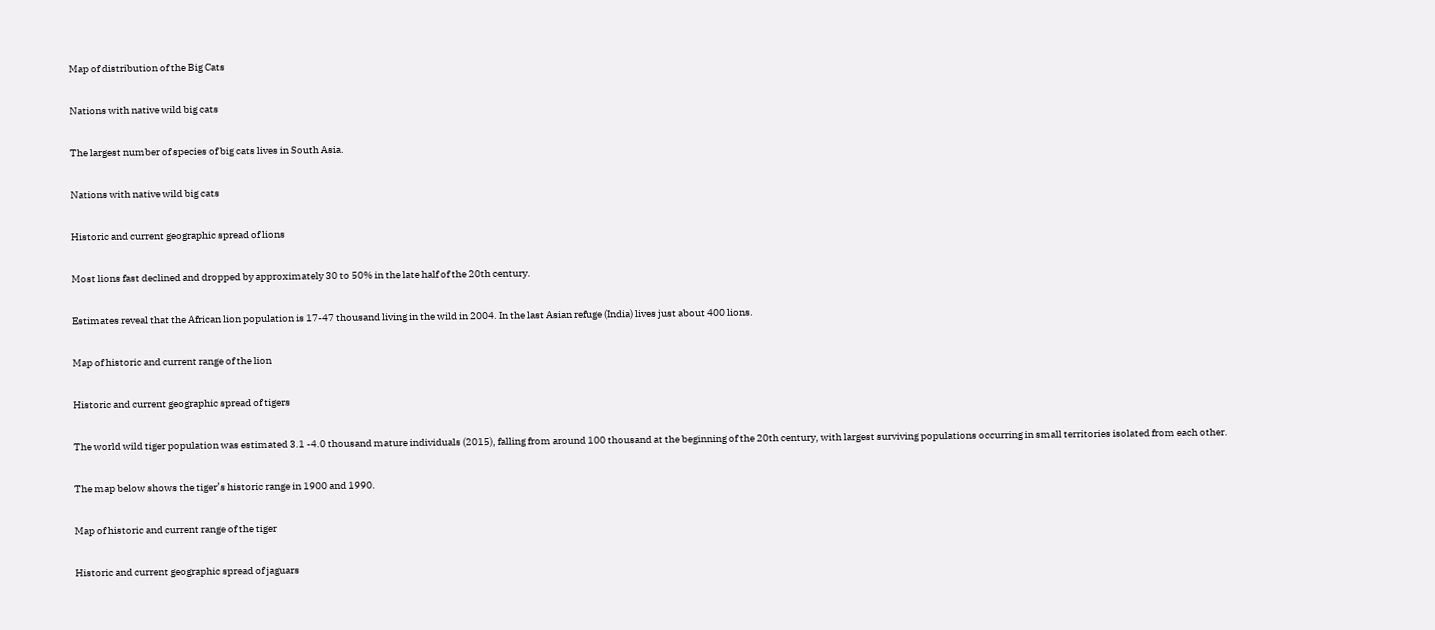Map of distribution of the Big Cats

Nations with native wild big cats

The largest number of species of big cats lives in South Asia.

Nations with native wild big cats

Historic and current geographic spread of lions

Most lions fast declined and dropped by approximately 30 to 50% in the late half of the 20th century.

Estimates reveal that the African lion population is 17-47 thousand living in the wild in 2004. In the last Asian refuge (India) lives just about 400 lions.

Map of historic and current range of the lion

Historic and current geographic spread of tigers

The world wild tiger population was estimated 3.1 -4.0 thousand mature individuals (2015), falling from around 100 thousand at the beginning of the 20th century, with largest surviving populations occurring in small territories isolated from each other.

The map below shows the tiger’s historic range in 1900 and 1990.

Map of historic and current range of the tiger

Historic and current geographic spread of jaguars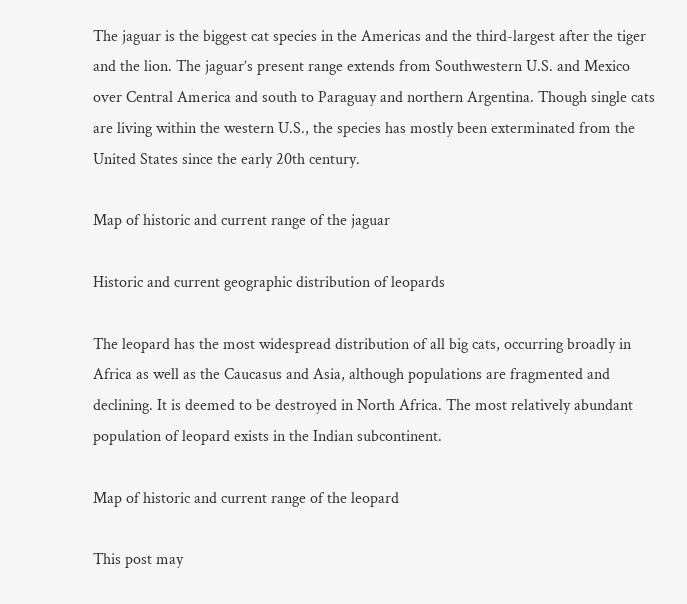The jaguar is the biggest cat species in the Americas and the third-largest after the tiger and the lion. The jaguar’s present range extends from Southwestern U.S. and Mexico over Central America and south to Paraguay and northern Argentina. Though single cats are living within the western U.S., the species has mostly been exterminated from the United States since the early 20th century.

Map of historic and current range of the jaguar

Historic and current geographic distribution of leopards

The leopard has the most widespread distribution of all big cats, occurring broadly in Africa as well as the Caucasus and Asia, although populations are fragmented and declining. It is deemed to be destroyed in North Africa. The most relatively abundant population of leopard exists in the Indian subcontinent.

Map of historic and current range of the leopard

This post may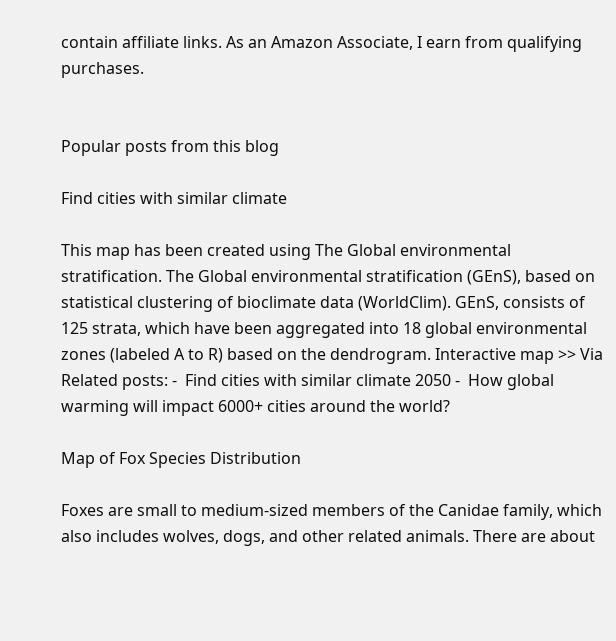contain affiliate links. As an Amazon Associate, I earn from qualifying purchases.


Popular posts from this blog

Find cities with similar climate

This map has been created using The Global environmental stratification. The Global environmental stratification (GEnS), based on statistical clustering of bioclimate data (WorldClim). GEnS, consists of 125 strata, which have been aggregated into 18 global environmental zones (labeled A to R) based on the dendrogram. Interactive map >> Via Related posts: -  Find cities with similar climate 2050 -  How global warming will impact 6000+ cities around the world?

Map of Fox Species Distribution

Foxes are small to medium-sized members of the Canidae family, which also includes wolves, dogs, and other related animals. There are about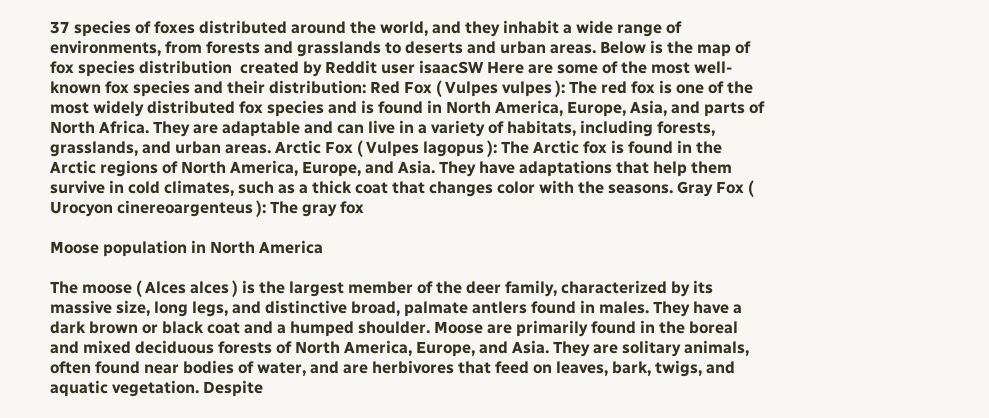37 species of foxes distributed around the world, and they inhabit a wide range of environments, from forests and grasslands to deserts and urban areas. Below is the map of fox species distribution  created by Reddit user isaacSW Here are some of the most well-known fox species and their distribution: Red Fox ( Vulpes vulpes ): The red fox is one of the most widely distributed fox species and is found in North America, Europe, Asia, and parts of North Africa. They are adaptable and can live in a variety of habitats, including forests, grasslands, and urban areas. Arctic Fox ( Vulpes lagopus ): The Arctic fox is found in the Arctic regions of North America, Europe, and Asia. They have adaptations that help them survive in cold climates, such as a thick coat that changes color with the seasons. Gray Fox ( Urocyon cinereoargenteus ): The gray fox

Moose population in North America

The moose ( Alces alces ) is the largest member of the deer family, characterized by its massive size, long legs, and distinctive broad, palmate antlers found in males. They have a dark brown or black coat and a humped shoulder. Moose are primarily found in the boreal and mixed deciduous forests of North America, Europe, and Asia. They are solitary animals, often found near bodies of water, and are herbivores that feed on leaves, bark, twigs, and aquatic vegetation. Despite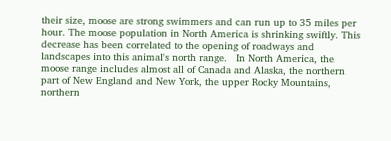their size, moose are strong swimmers and can run up to 35 miles per hour. The moose population in North America is shrinking swiftly. This decrease has been correlated to the opening of roadways and landscapes into this animal's north range.   In North America, the moose range includes almost all of Canada and Alaska, the northern part of New England and New York, the upper Rocky Mountains, northern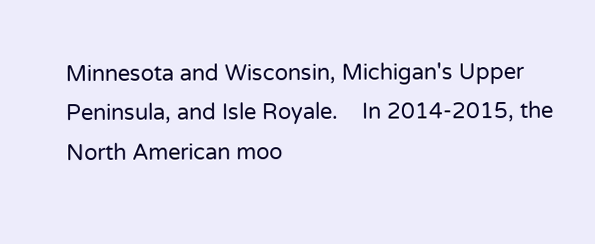Minnesota and Wisconsin, Michigan's Upper Peninsula, and Isle Royale.    In 2014-2015, the North American moo